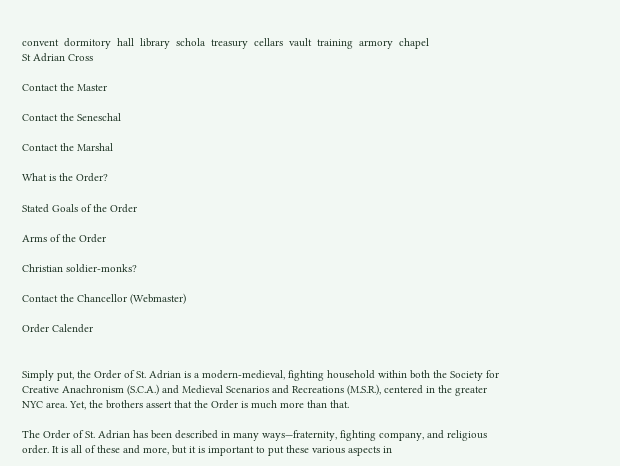convent  dormitory  hall  library  schola  treasury  cellars  vault  training  armory  chapel
St Adrian Cross

Contact the Master

Contact the Seneschal

Contact the Marshal

What is the Order?

Stated Goals of the Order

Arms of the Order

Christian soldier-monks?

Contact the Chancellor (Webmaster)

Order Calender


Simply put, the Order of St. Adrian is a modern-medieval, fighting household within both the Society for Creative Anachronism (S.C.A.) and Medieval Scenarios and Recreations (M.S.R.), centered in the greater NYC area. Yet, the brothers assert that the Order is much more than that.

The Order of St. Adrian has been described in many ways—fraternity, fighting company, and religious order. It is all of these and more, but it is important to put these various aspects in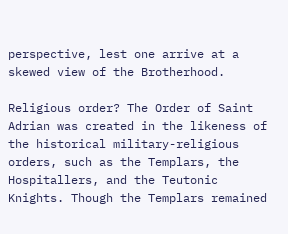perspective, lest one arrive at a skewed view of the Brotherhood.

Religious order? The Order of Saint Adrian was created in the likeness of the historical military-religious orders, such as the Templars, the Hospitallers, and the Teutonic Knights. Though the Templars remained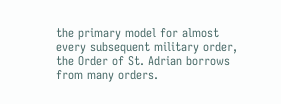the primary model for almost every subsequent military order, the Order of St. Adrian borrows from many orders.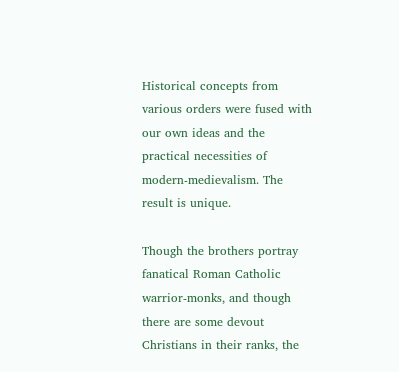Historical concepts from various orders were fused with our own ideas and the practical necessities of modern-medievalism. The result is unique.

Though the brothers portray fanatical Roman Catholic warrior-monks, and though there are some devout Christians in their ranks, the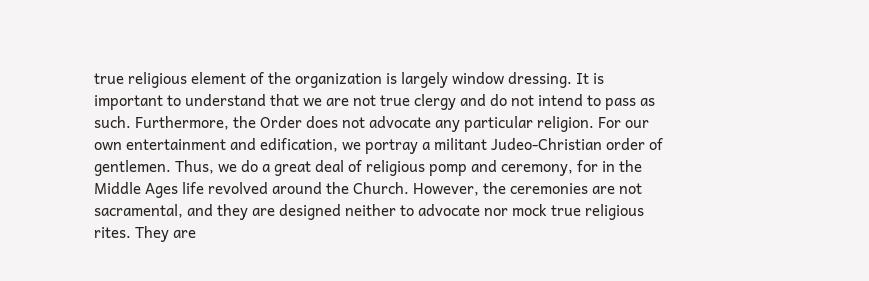true religious element of the organization is largely window dressing. It is important to understand that we are not true clergy and do not intend to pass as such. Furthermore, the Order does not advocate any particular religion. For our own entertainment and edification, we portray a militant Judeo-Christian order of gentlemen. Thus, we do a great deal of religious pomp and ceremony, for in the Middle Ages life revolved around the Church. However, the ceremonies are not sacramental, and they are designed neither to advocate nor mock true religious rites. They are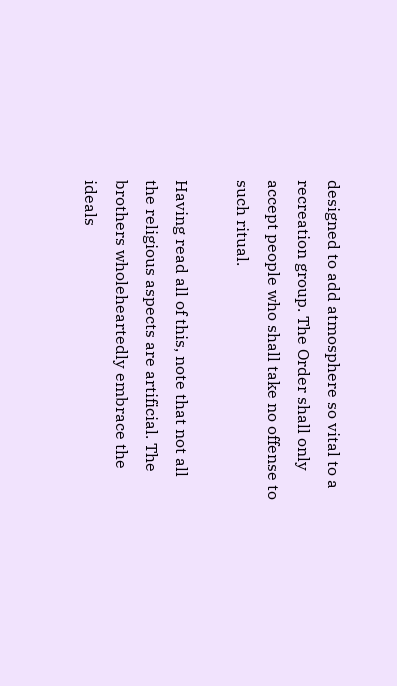designed to add atmosphere so vital to a recreation group. The Order shall only accept people who shall take no offense to such ritual.

Having read all of this, note that not all the religious aspects are artificial. The brothers wholeheartedly embrace the ideals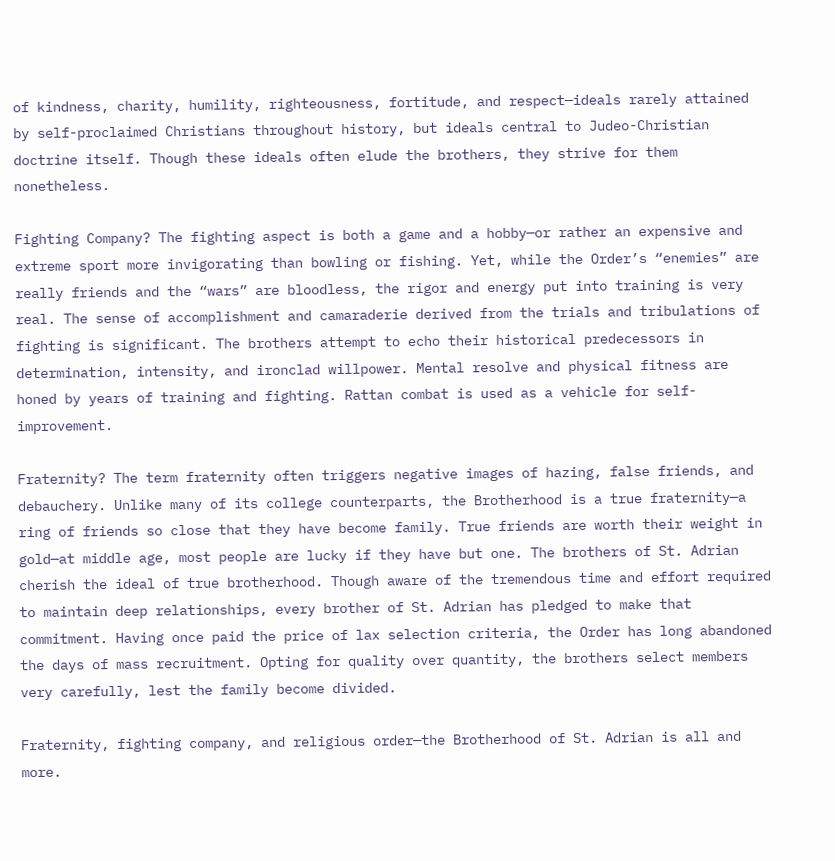of kindness, charity, humility, righteousness, fortitude, and respect—ideals rarely attained by self-proclaimed Christians throughout history, but ideals central to Judeo-Christian doctrine itself. Though these ideals often elude the brothers, they strive for them nonetheless.

Fighting Company? The fighting aspect is both a game and a hobby—or rather an expensive and extreme sport more invigorating than bowling or fishing. Yet, while the Order’s “enemies” are really friends and the “wars” are bloodless, the rigor and energy put into training is very real. The sense of accomplishment and camaraderie derived from the trials and tribulations of fighting is significant. The brothers attempt to echo their historical predecessors in determination, intensity, and ironclad willpower. Mental resolve and physical fitness are honed by years of training and fighting. Rattan combat is used as a vehicle for self-improvement.

Fraternity? The term fraternity often triggers negative images of hazing, false friends, and debauchery. Unlike many of its college counterparts, the Brotherhood is a true fraternity—a ring of friends so close that they have become family. True friends are worth their weight in gold—at middle age, most people are lucky if they have but one. The brothers of St. Adrian cherish the ideal of true brotherhood. Though aware of the tremendous time and effort required to maintain deep relationships, every brother of St. Adrian has pledged to make that commitment. Having once paid the price of lax selection criteria, the Order has long abandoned the days of mass recruitment. Opting for quality over quantity, the brothers select members very carefully, lest the family become divided.

Fraternity, fighting company, and religious order—the Brotherhood of St. Adrian is all and more.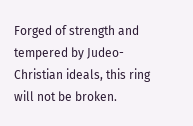Forged of strength and tempered by Judeo-Christian ideals, this ring will not be broken.